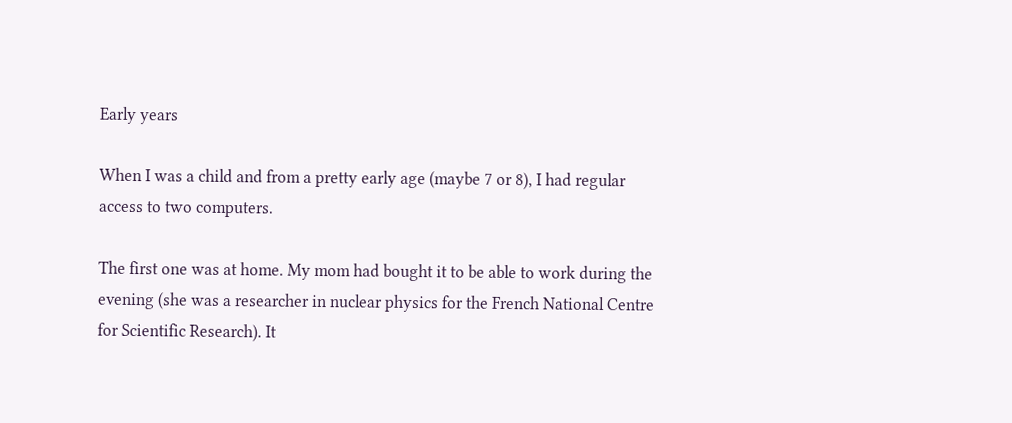Early years

When I was a child and from a pretty early age (maybe 7 or 8), I had regular access to two computers.

The first one was at home. My mom had bought it to be able to work during the evening (she was a researcher in nuclear physics for the French National Centre for Scientific Research). It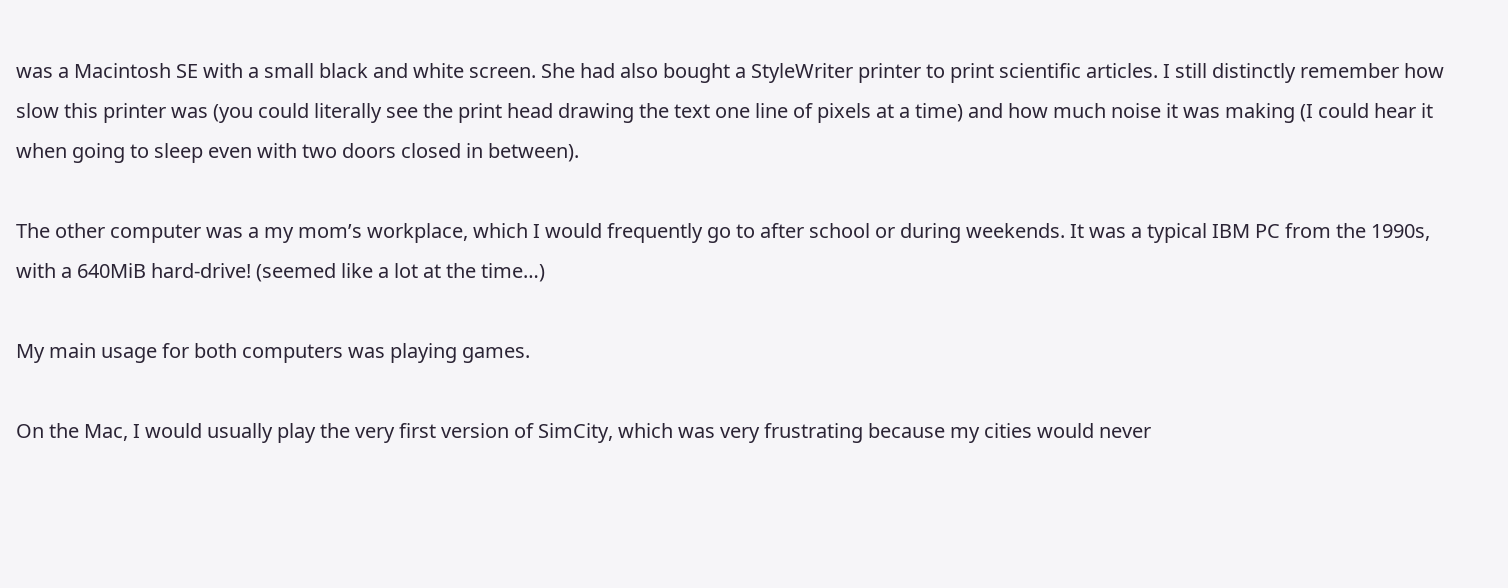was a Macintosh SE with a small black and white screen. She had also bought a StyleWriter printer to print scientific articles. I still distinctly remember how slow this printer was (you could literally see the print head drawing the text one line of pixels at a time) and how much noise it was making (I could hear it when going to sleep even with two doors closed in between).

The other computer was a my mom’s workplace, which I would frequently go to after school or during weekends. It was a typical IBM PC from the 1990s, with a 640MiB hard-drive! (seemed like a lot at the time…)

My main usage for both computers was playing games.

On the Mac, I would usually play the very first version of SimCity, which was very frustrating because my cities would never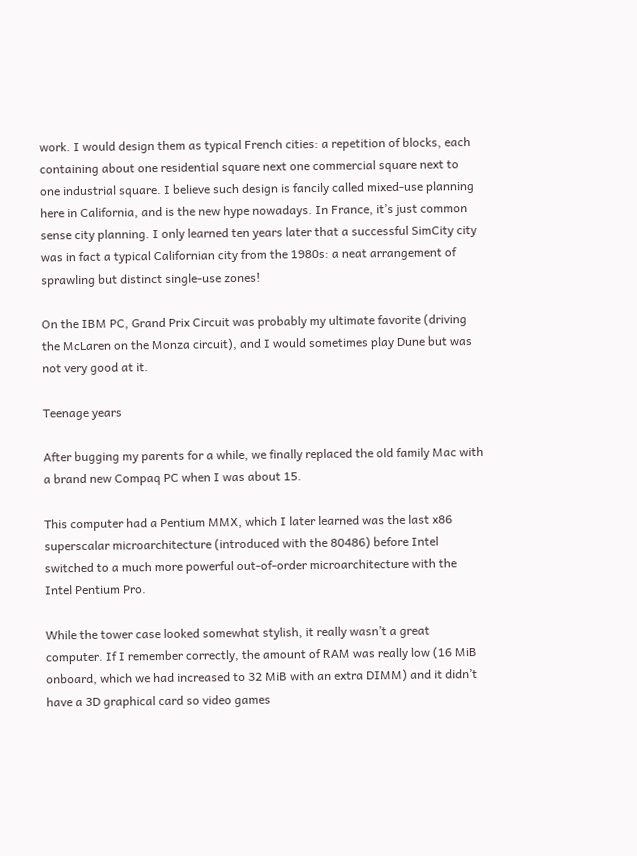work. I would design them as typical French cities: a repetition of blocks, each containing about one residential square next one commercial square next to one industrial square. I believe such design is fancily called mixed-use planning here in California, and is the new hype nowadays. In France, it’s just common sense city planning. I only learned ten years later that a successful SimCity city was in fact a typical Californian city from the 1980s: a neat arrangement of sprawling but distinct single-use zones!

On the IBM PC, Grand Prix Circuit was probably my ultimate favorite (driving the McLaren on the Monza circuit), and I would sometimes play Dune but was not very good at it.

Teenage years

After bugging my parents for a while, we finally replaced the old family Mac with a brand new Compaq PC when I was about 15.

This computer had a Pentium MMX, which I later learned was the last x86 superscalar microarchitecture (introduced with the 80486) before Intel switched to a much more powerful out-of-order microarchitecture with the Intel Pentium Pro.

While the tower case looked somewhat stylish, it really wasn’t a great computer. If I remember correctly, the amount of RAM was really low (16 MiB onboard, which we had increased to 32 MiB with an extra DIMM) and it didn’t have a 3D graphical card so video games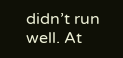didn’t run well. At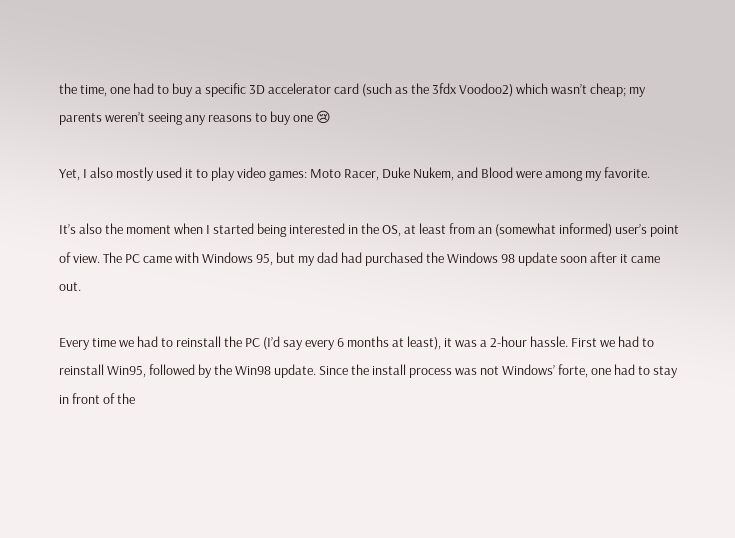the time, one had to buy a specific 3D accelerator card (such as the 3fdx Voodoo2) which wasn’t cheap; my parents weren’t seeing any reasons to buy one 😢

Yet, I also mostly used it to play video games: Moto Racer, Duke Nukem, and Blood were among my favorite.

It’s also the moment when I started being interested in the OS, at least from an (somewhat informed) user’s point of view. The PC came with Windows 95, but my dad had purchased the Windows 98 update soon after it came out.

Every time we had to reinstall the PC (I’d say every 6 months at least), it was a 2-hour hassle. First we had to reinstall Win95, followed by the Win98 update. Since the install process was not Windows’ forte, one had to stay in front of the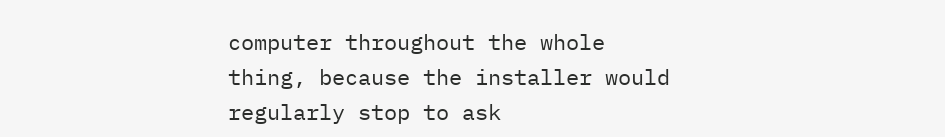computer throughout the whole thing, because the installer would regularly stop to ask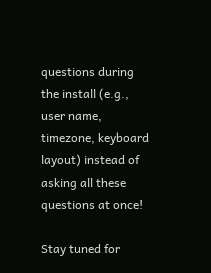questions during the install (e.g., user name, timezone, keyboard layout) instead of asking all these questions at once!

Stay tuned for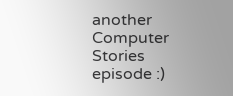another Computer Stories episode :)